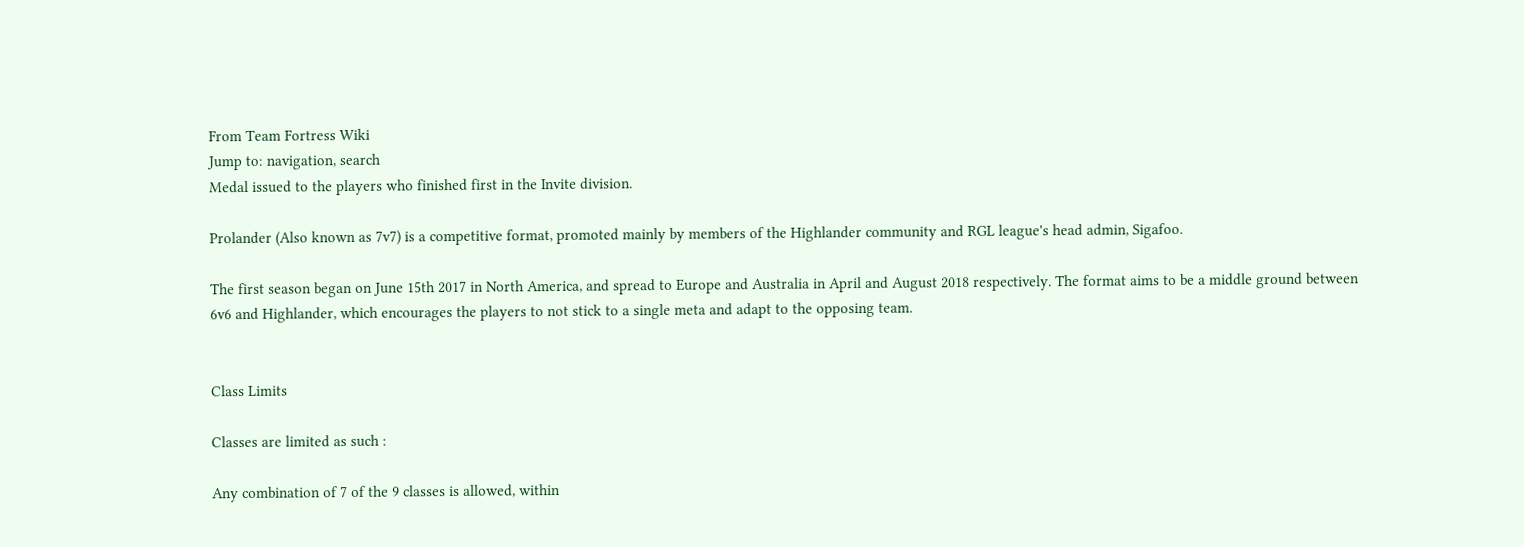From Team Fortress Wiki
Jump to: navigation, search
Medal issued to the players who finished first in the Invite division.

Prolander (Also known as 7v7) is a competitive format, promoted mainly by members of the Highlander community and RGL league's head admin, Sigafoo.

The first season began on June 15th 2017 in North America, and spread to Europe and Australia in April and August 2018 respectively. The format aims to be a middle ground between 6v6 and Highlander, which encourages the players to not stick to a single meta and adapt to the opposing team.


Class Limits

Classes are limited as such :

Any combination of 7 of the 9 classes is allowed, within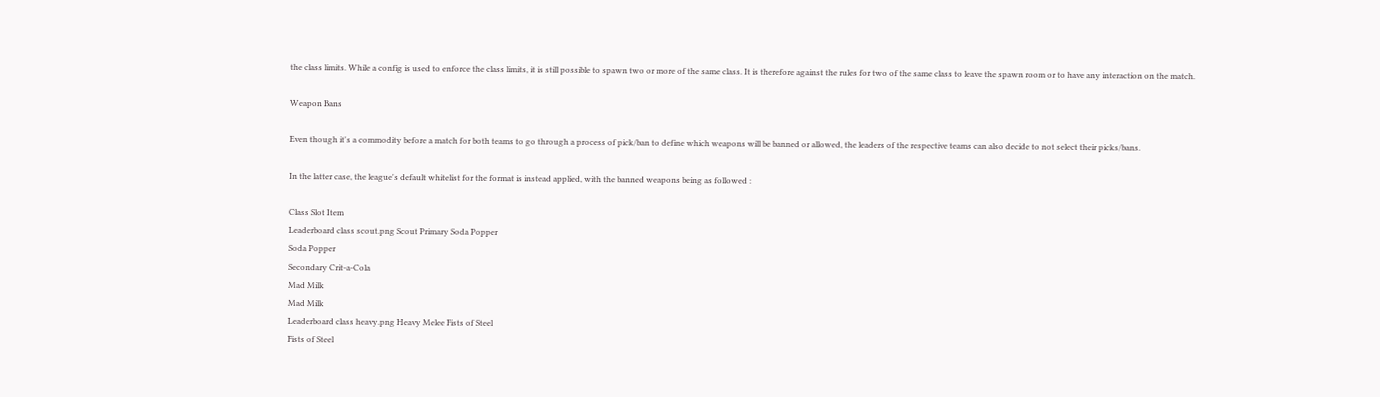the class limits. While a config is used to enforce the class limits, it is still possible to spawn two or more of the same class. It is therefore against the rules for two of the same class to leave the spawn room or to have any interaction on the match.

Weapon Bans

Even though it's a commodity before a match for both teams to go through a process of pick/ban to define which weapons will be banned or allowed, the leaders of the respective teams can also decide to not select their picks/bans.

In the latter case, the league's default whitelist for the format is instead applied, with the banned weapons being as followed :

Class Slot Item
Leaderboard class scout.png Scout Primary Soda Popper
Soda Popper
Secondary Crit-a-Cola
Mad Milk
Mad Milk
Leaderboard class heavy.png Heavy Melee Fists of Steel
Fists of Steel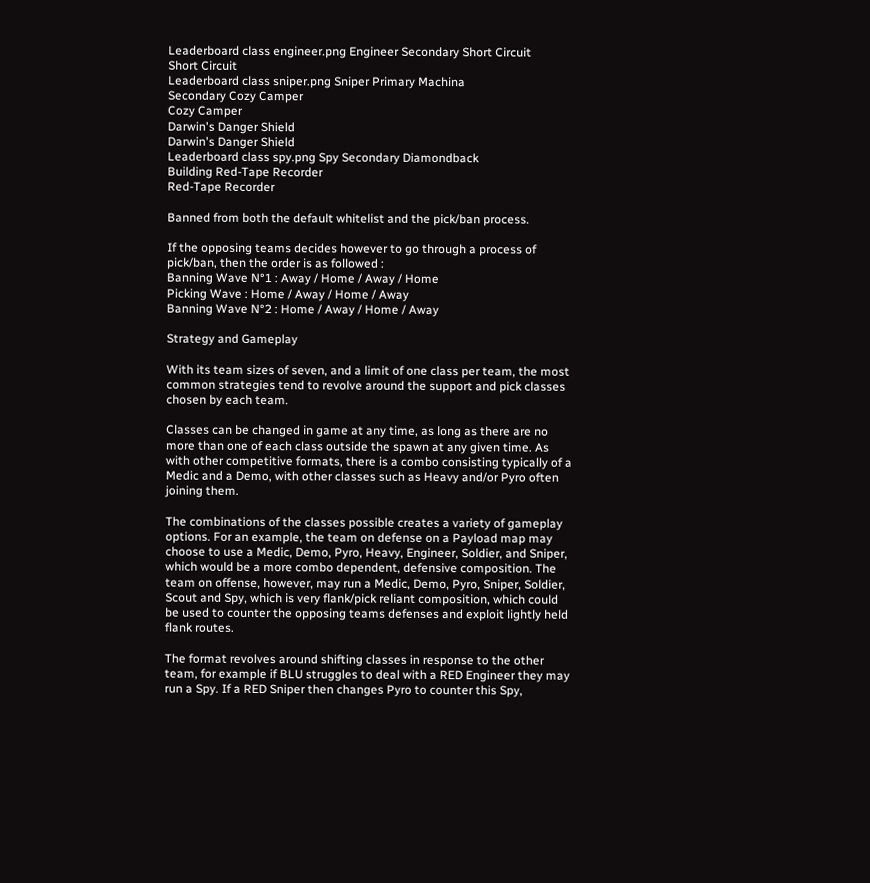Leaderboard class engineer.png Engineer Secondary Short Circuit
Short Circuit
Leaderboard class sniper.png Sniper Primary Machina
Secondary Cozy Camper
Cozy Camper
Darwin's Danger Shield
Darwin's Danger Shield
Leaderboard class spy.png Spy Secondary Diamondback
Building Red-Tape Recorder
Red-Tape Recorder

Banned from both the default whitelist and the pick/ban process.

If the opposing teams decides however to go through a process of pick/ban, then the order is as followed :
Banning Wave N°1 : Away / Home / Away / Home
Picking Wave : Home / Away / Home / Away
Banning Wave N°2 : Home / Away / Home / Away

Strategy and Gameplay

With its team sizes of seven, and a limit of one class per team, the most common strategies tend to revolve around the support and pick classes chosen by each team.

Classes can be changed in game at any time, as long as there are no more than one of each class outside the spawn at any given time. As with other competitive formats, there is a combo consisting typically of a Medic and a Demo, with other classes such as Heavy and/or Pyro often joining them.

The combinations of the classes possible creates a variety of gameplay options. For an example, the team on defense on a Payload map may choose to use a Medic, Demo, Pyro, Heavy, Engineer, Soldier, and Sniper, which would be a more combo dependent, defensive composition. The team on offense, however, may run a Medic, Demo, Pyro, Sniper, Soldier, Scout and Spy, which is very flank/pick reliant composition, which could be used to counter the opposing teams defenses and exploit lightly held flank routes.

The format revolves around shifting classes in response to the other team, for example if BLU struggles to deal with a RED Engineer they may run a Spy. If a RED Sniper then changes Pyro to counter this Spy,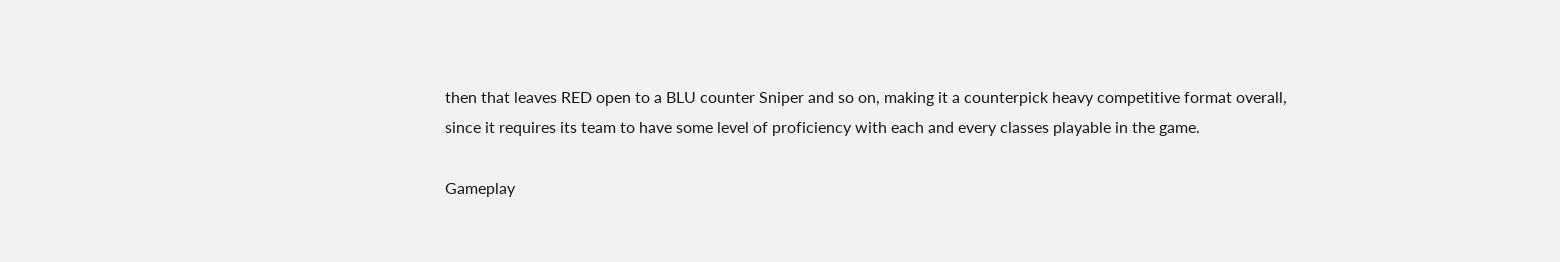then that leaves RED open to a BLU counter Sniper and so on, making it a counterpick heavy competitive format overall, since it requires its team to have some level of proficiency with each and every classes playable in the game.

Gameplay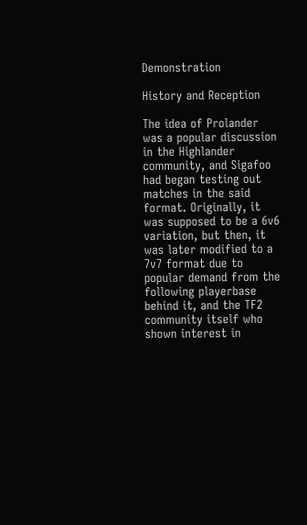Demonstration

History and Reception

The idea of Prolander was a popular discussion in the Highlander community, and Sigafoo had began testing out matches in the said format. Originally, it was supposed to be a 6v6 variation, but then, it was later modified to a 7v7 format due to popular demand from the following playerbase behind it, and the TF2 community itself who shown interest in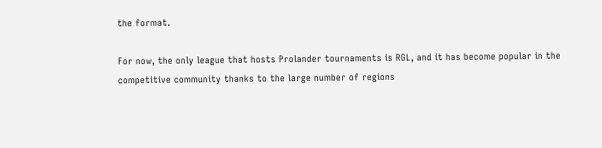the format.

For now, the only league that hosts Prolander tournaments is RGL, and it has become popular in the competitive community thanks to the large number of regions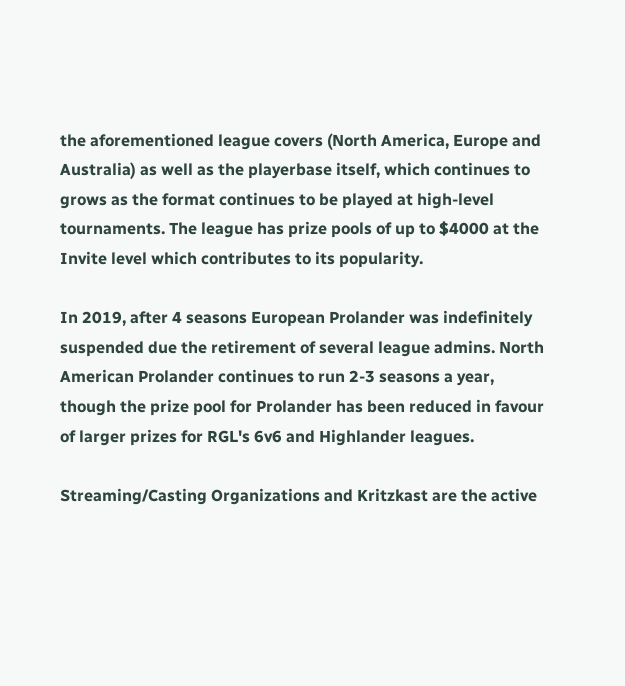the aforementioned league covers (North America, Europe and Australia) as well as the playerbase itself, which continues to grows as the format continues to be played at high-level tournaments. The league has prize pools of up to $4000 at the Invite level which contributes to its popularity.

In 2019, after 4 seasons European Prolander was indefinitely suspended due the retirement of several league admins. North American Prolander continues to run 2-3 seasons a year, though the prize pool for Prolander has been reduced in favour of larger prizes for RGL's 6v6 and Highlander leagues.

Streaming/Casting Organizations and Kritzkast are the active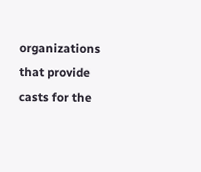organizations that provide casts for the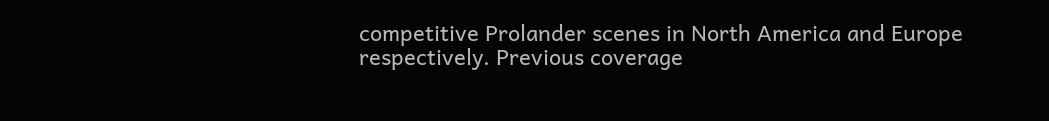competitive Prolander scenes in North America and Europe respectively. Previous coverage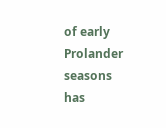of early Prolander seasons has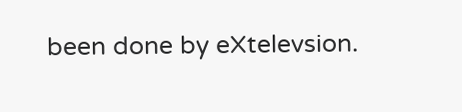been done by eXtelevsion.